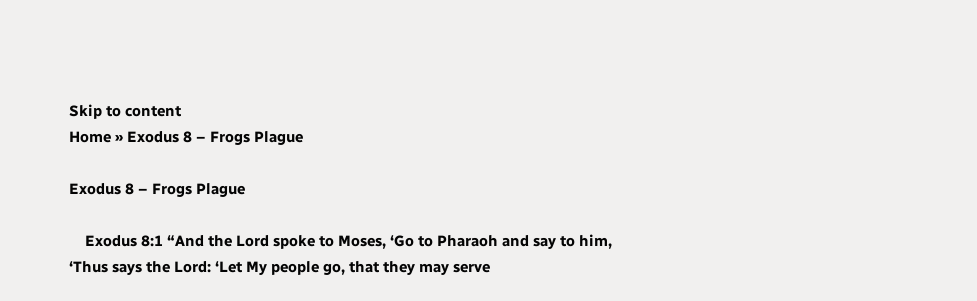Skip to content
Home » Exodus 8 – Frogs Plague

Exodus 8 – Frogs Plague

    Exodus 8:1 “And the Lord spoke to Moses, ‘Go to Pharaoh and say to him, ‘Thus says the Lord: ‘Let My people go, that they may serve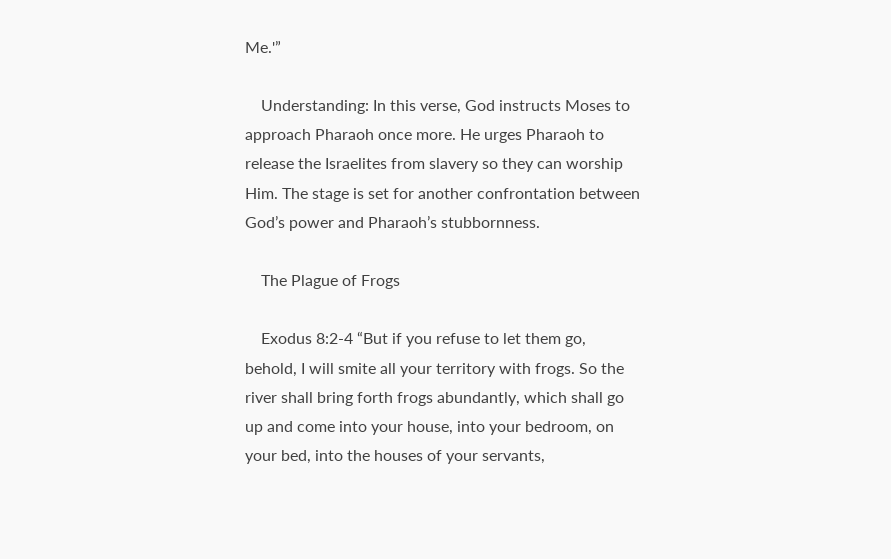Me.'”

    Understanding: In this verse, God instructs Moses to approach Pharaoh once more. He urges Pharaoh to release the Israelites from slavery so they can worship Him. The stage is set for another confrontation between God’s power and Pharaoh’s stubbornness.

    The Plague of Frogs

    Exodus 8:2-4 “But if you refuse to let them go, behold, I will smite all your territory with frogs. So the river shall bring forth frogs abundantly, which shall go up and come into your house, into your bedroom, on your bed, into the houses of your servants,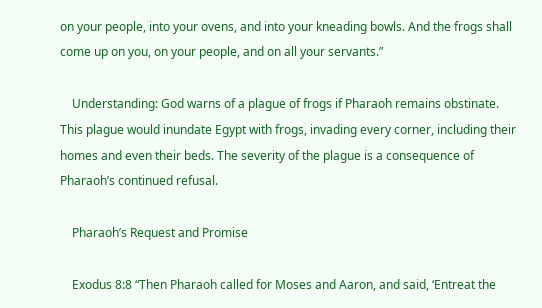on your people, into your ovens, and into your kneading bowls. And the frogs shall come up on you, on your people, and on all your servants.”

    Understanding: God warns of a plague of frogs if Pharaoh remains obstinate. This plague would inundate Egypt with frogs, invading every corner, including their homes and even their beds. The severity of the plague is a consequence of Pharaoh’s continued refusal.

    Pharaoh’s Request and Promise

    Exodus 8:8 “Then Pharaoh called for Moses and Aaron, and said, ‘Entreat the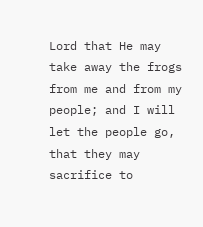Lord that He may take away the frogs from me and from my people; and I will let the people go, that they may sacrifice to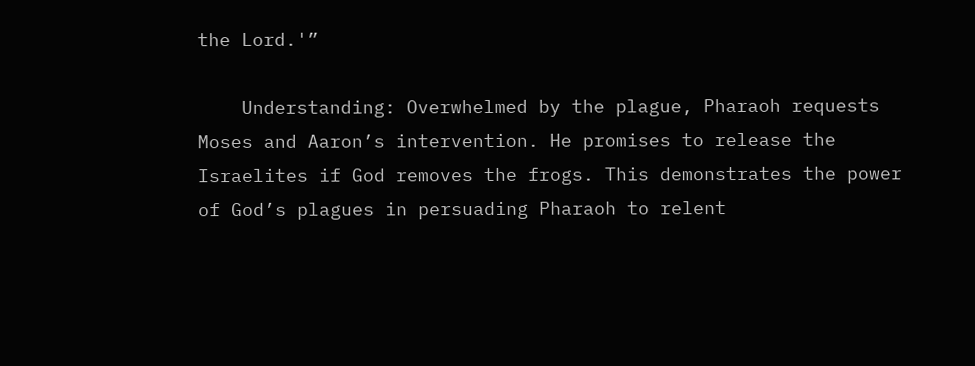the Lord.'”

    Understanding: Overwhelmed by the plague, Pharaoh requests Moses and Aaron’s intervention. He promises to release the Israelites if God removes the frogs. This demonstrates the power of God’s plagues in persuading Pharaoh to relent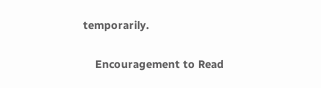temporarily.

    Encouragement to Read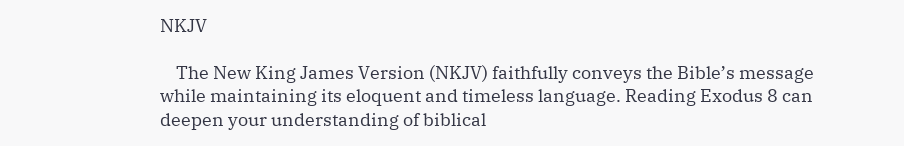NKJV

    The New King James Version (NKJV) faithfully conveys the Bible’s message while maintaining its eloquent and timeless language. Reading Exodus 8 can deepen your understanding of biblical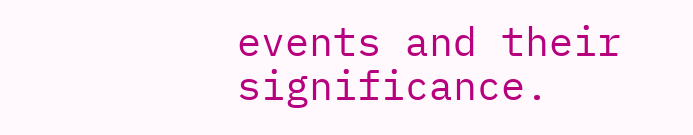events and their significance.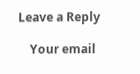Leave a Reply

    Your email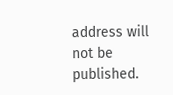address will not be published.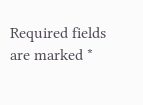Required fields are marked *